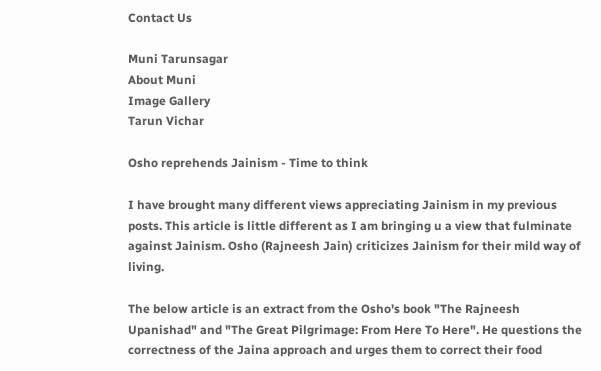Contact Us

Muni Tarunsagar
About Muni
Image Gallery
Tarun Vichar

Osho reprehends Jainism - Time to think

I have brought many different views appreciating Jainism in my previous posts. This article is little different as I am bringing u a view that fulminate against Jainism. Osho (Rajneesh Jain) criticizes Jainism for their mild way of living.

The below article is an extract from the Osho's book "The Rajneesh Upanishad" and "The Great Pilgrimage: From Here To Here". He questions the correctness of the Jaina approach and urges them to correct their food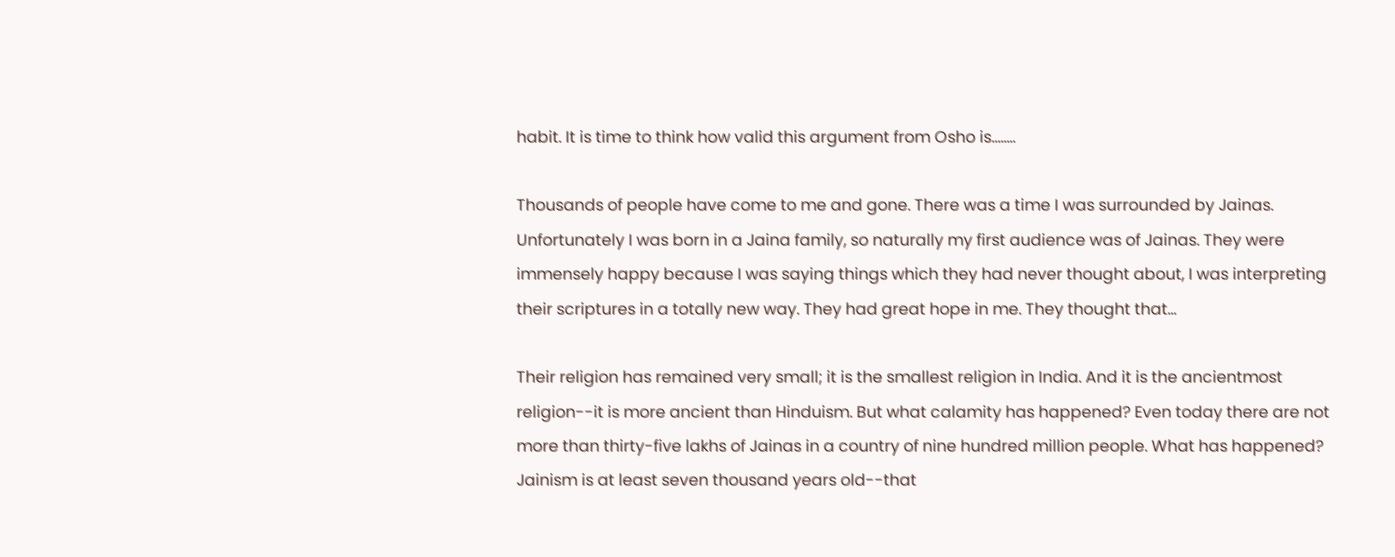habit. It is time to think how valid this argument from Osho is........

Thousands of people have come to me and gone. There was a time I was surrounded by Jainas. Unfortunately I was born in a Jaina family, so naturally my first audience was of Jainas. They were immensely happy because I was saying things which they had never thought about, I was interpreting their scriptures in a totally new way. They had great hope in me. They thought that...

Their religion has remained very small; it is the smallest religion in India. And it is the ancientmost religion--it is more ancient than Hinduism. But what calamity has happened? Even today there are not more than thirty-five lakhs of Jainas in a country of nine hundred million people. What has happened? Jainism is at least seven thousand years old--that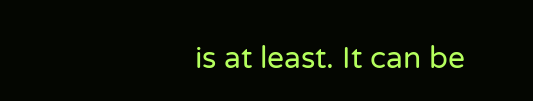is at least. It can be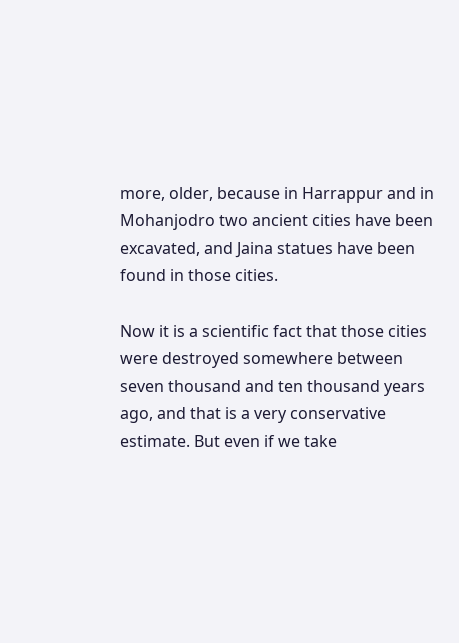more, older, because in Harrappur and in Mohanjodro two ancient cities have been excavated, and Jaina statues have been found in those cities.

Now it is a scientific fact that those cities were destroyed somewhere between seven thousand and ten thousand years ago, and that is a very conservative estimate. But even if we take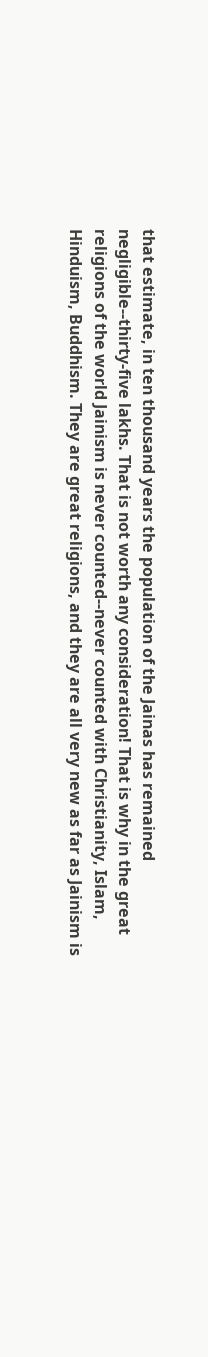that estimate, in ten thousand years the population of the Jainas has remained negligible--thirty-five lakhs. That is not worth any consideration! That is why in the great religions of the world Jainism is never counted--never counted with Christianity, Islam, Hinduism, Buddhism. They are great religions, and they are all very new as far as Jainism is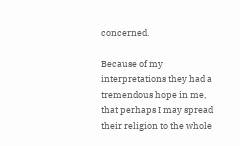concerned.

Because of my interpretations they had a tremendous hope in me, that perhaps I may spread their religion to the whole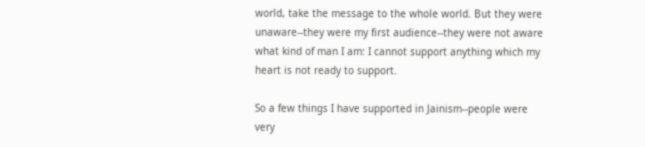world, take the message to the whole world. But they were unaware--they were my first audience--they were not aware what kind of man I am: I cannot support anything which my heart is not ready to support.

So a few things I have supported in Jainism--people were very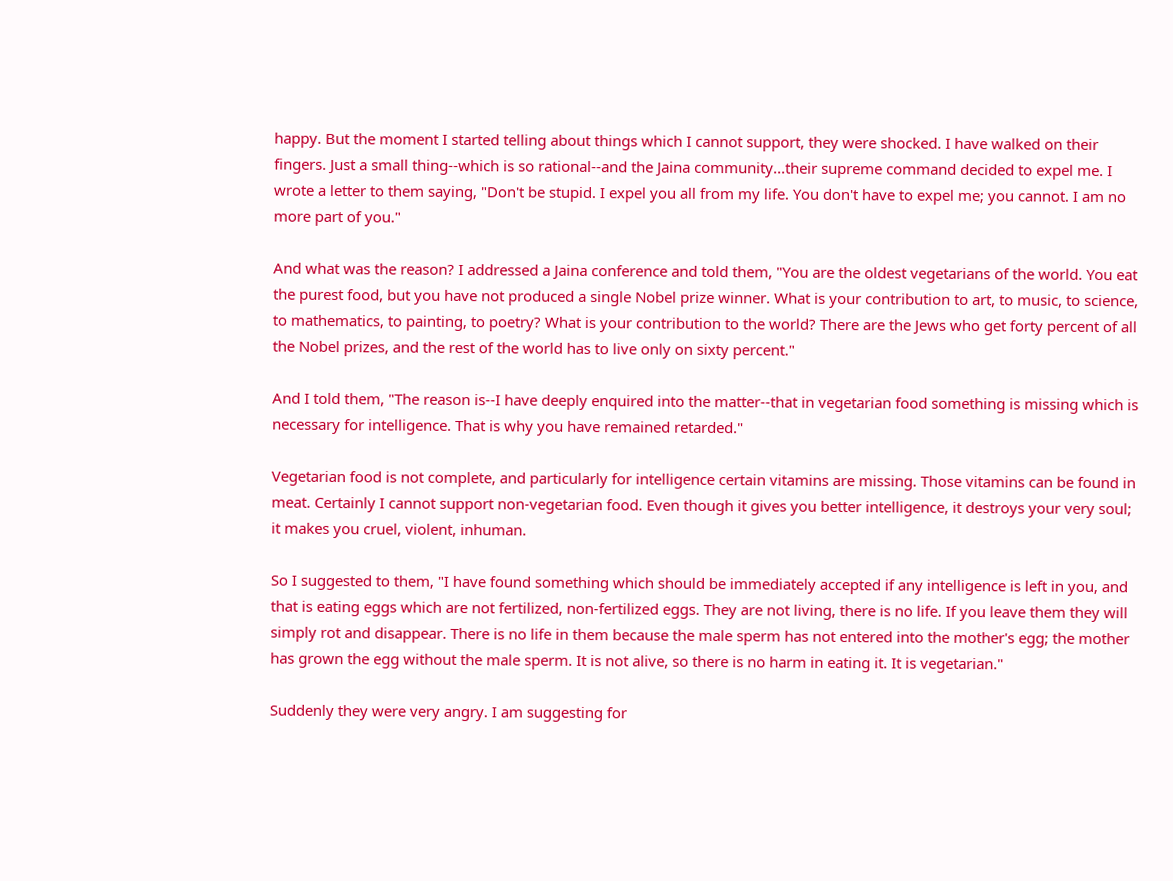happy. But the moment I started telling about things which I cannot support, they were shocked. I have walked on their fingers. Just a small thing--which is so rational--and the Jaina community...their supreme command decided to expel me. I wrote a letter to them saying, "Don't be stupid. I expel you all from my life. You don't have to expel me; you cannot. I am no more part of you."

And what was the reason? I addressed a Jaina conference and told them, "You are the oldest vegetarians of the world. You eat the purest food, but you have not produced a single Nobel prize winner. What is your contribution to art, to music, to science, to mathematics, to painting, to poetry? What is your contribution to the world? There are the Jews who get forty percent of all the Nobel prizes, and the rest of the world has to live only on sixty percent."

And I told them, "The reason is--I have deeply enquired into the matter--that in vegetarian food something is missing which is necessary for intelligence. That is why you have remained retarded."

Vegetarian food is not complete, and particularly for intelligence certain vitamins are missing. Those vitamins can be found in meat. Certainly I cannot support non-vegetarian food. Even though it gives you better intelligence, it destroys your very soul; it makes you cruel, violent, inhuman.

So I suggested to them, "I have found something which should be immediately accepted if any intelligence is left in you, and that is eating eggs which are not fertilized, non-fertilized eggs. They are not living, there is no life. If you leave them they will simply rot and disappear. There is no life in them because the male sperm has not entered into the mother's egg; the mother has grown the egg without the male sperm. It is not alive, so there is no harm in eating it. It is vegetarian."

Suddenly they were very angry. I am suggesting for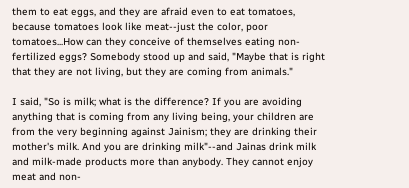them to eat eggs, and they are afraid even to eat tomatoes, because tomatoes look like meat--just the color, poor tomatoes...How can they conceive of themselves eating non-fertilized eggs? Somebody stood up and said, "Maybe that is right that they are not living, but they are coming from animals."

I said, "So is milk; what is the difference? If you are avoiding anything that is coming from any living being, your children are from the very beginning against Jainism; they are drinking their mother's milk. And you are drinking milk"--and Jainas drink milk and milk-made products more than anybody. They cannot enjoy meat and non-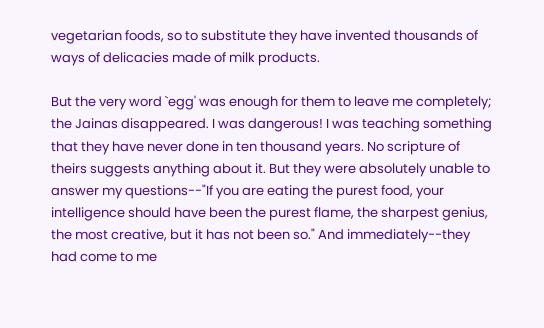vegetarian foods, so to substitute they have invented thousands of ways of delicacies made of milk products.

But the very word `egg' was enough for them to leave me completely; the Jainas disappeared. I was dangerous! I was teaching something that they have never done in ten thousand years. No scripture of theirs suggests anything about it. But they were absolutely unable to answer my questions--"If you are eating the purest food, your intelligence should have been the purest flame, the sharpest genius, the most creative, but it has not been so." And immediately--they had come to me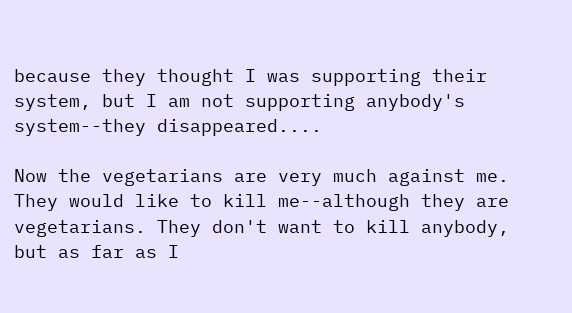because they thought I was supporting their system, but I am not supporting anybody's system--they disappeared....

Now the vegetarians are very much against me. They would like to kill me--although they are vegetarians. They don't want to kill anybody, but as far as I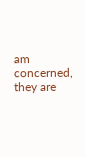am concerned, they are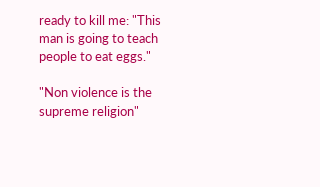ready to kill me: "This man is going to teach people to eat eggs."

"Non violence is the supreme religion"